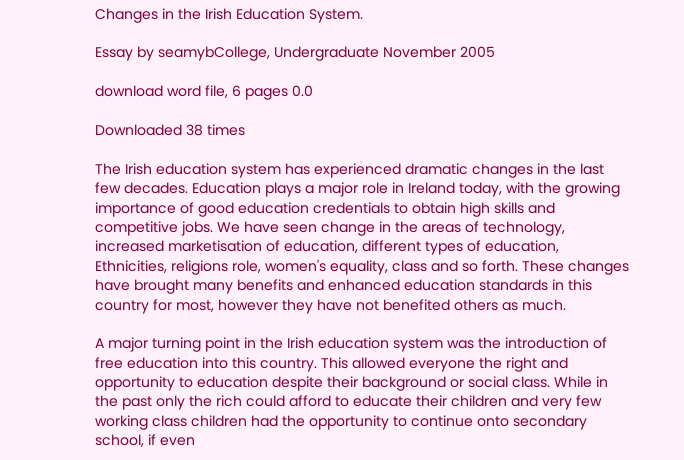Changes in the Irish Education System.

Essay by seamybCollege, Undergraduate November 2005

download word file, 6 pages 0.0

Downloaded 38 times

The Irish education system has experienced dramatic changes in the last few decades. Education plays a major role in Ireland today, with the growing importance of good education credentials to obtain high skills and competitive jobs. We have seen change in the areas of technology, increased marketisation of education, different types of education, Ethnicities, religions role, women's equality, class and so forth. These changes have brought many benefits and enhanced education standards in this country for most, however they have not benefited others as much.

A major turning point in the Irish education system was the introduction of free education into this country. This allowed everyone the right and opportunity to education despite their background or social class. While in the past only the rich could afford to educate their children and very few working class children had the opportunity to continue onto secondary school, if even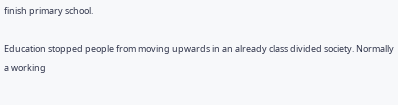finish primary school.

Education stopped people from moving upwards in an already class divided society. Normally a working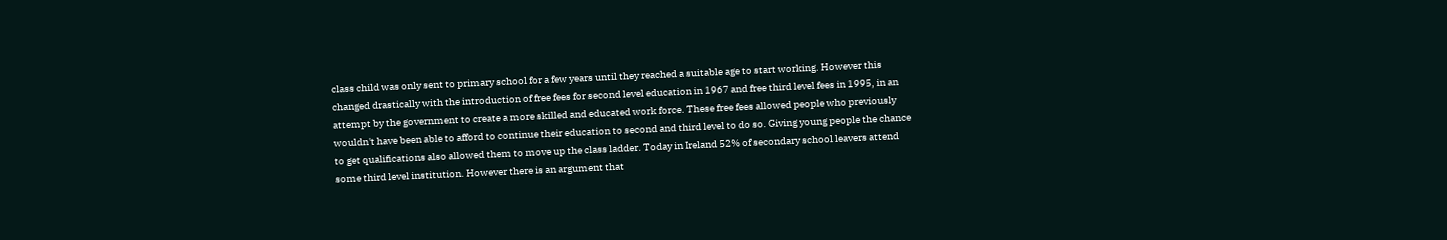class child was only sent to primary school for a few years until they reached a suitable age to start working. However this changed drastically with the introduction of free fees for second level education in 1967 and free third level fees in 1995, in an attempt by the government to create a more skilled and educated work force. These free fees allowed people who previously wouldn't have been able to afford to continue their education to second and third level to do so. Giving young people the chance to get qualifications also allowed them to move up the class ladder. Today in Ireland 52% of secondary school leavers attend some third level institution. However there is an argument that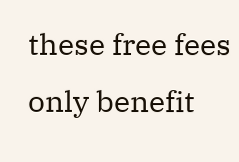these free fees only benefit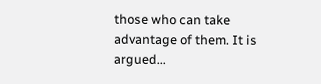those who can take advantage of them. It is argued...